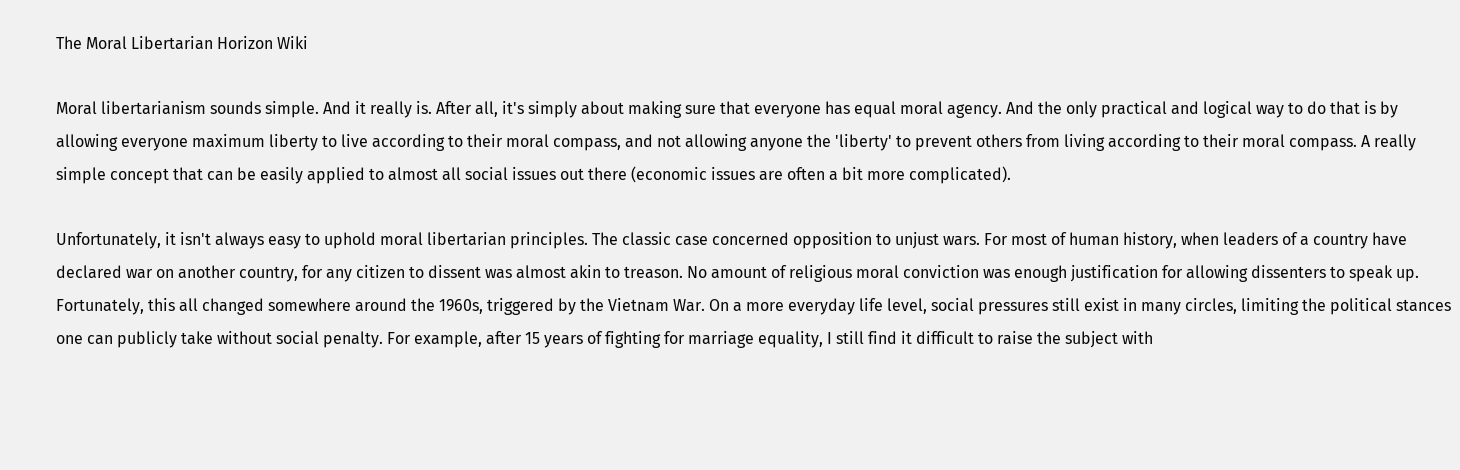The Moral Libertarian Horizon Wiki

Moral libertarianism sounds simple. And it really is. After all, it's simply about making sure that everyone has equal moral agency. And the only practical and logical way to do that is by allowing everyone maximum liberty to live according to their moral compass, and not allowing anyone the 'liberty' to prevent others from living according to their moral compass. A really simple concept that can be easily applied to almost all social issues out there (economic issues are often a bit more complicated).

Unfortunately, it isn't always easy to uphold moral libertarian principles. The classic case concerned opposition to unjust wars. For most of human history, when leaders of a country have declared war on another country, for any citizen to dissent was almost akin to treason. No amount of religious moral conviction was enough justification for allowing dissenters to speak up. Fortunately, this all changed somewhere around the 1960s, triggered by the Vietnam War. On a more everyday life level, social pressures still exist in many circles, limiting the political stances one can publicly take without social penalty. For example, after 15 years of fighting for marriage equality, I still find it difficult to raise the subject with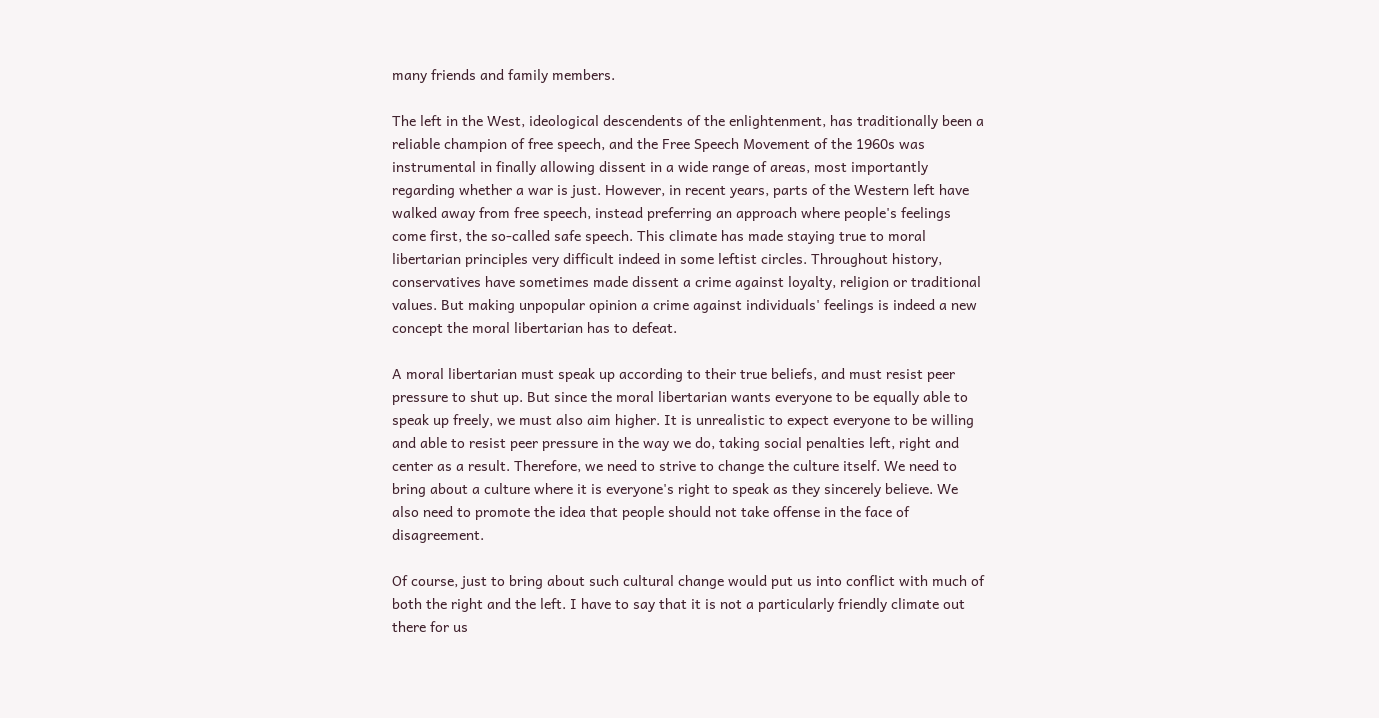many friends and family members.

The left in the West, ideological descendents of the enlightenment, has traditionally been a reliable champion of free speech, and the Free Speech Movement of the 1960s was instrumental in finally allowing dissent in a wide range of areas, most importantly regarding whether a war is just. However, in recent years, parts of the Western left have walked away from free speech, instead preferring an approach where people's feelings come first, the so-called safe speech. This climate has made staying true to moral libertarian principles very difficult indeed in some leftist circles. Throughout history, conservatives have sometimes made dissent a crime against loyalty, religion or traditional values. But making unpopular opinion a crime against individuals' feelings is indeed a new concept the moral libertarian has to defeat.

A moral libertarian must speak up according to their true beliefs, and must resist peer pressure to shut up. But since the moral libertarian wants everyone to be equally able to speak up freely, we must also aim higher. It is unrealistic to expect everyone to be willing and able to resist peer pressure in the way we do, taking social penalties left, right and center as a result. Therefore, we need to strive to change the culture itself. We need to bring about a culture where it is everyone's right to speak as they sincerely believe. We also need to promote the idea that people should not take offense in the face of disagreement.

Of course, just to bring about such cultural change would put us into conflict with much of both the right and the left. I have to say that it is not a particularly friendly climate out there for us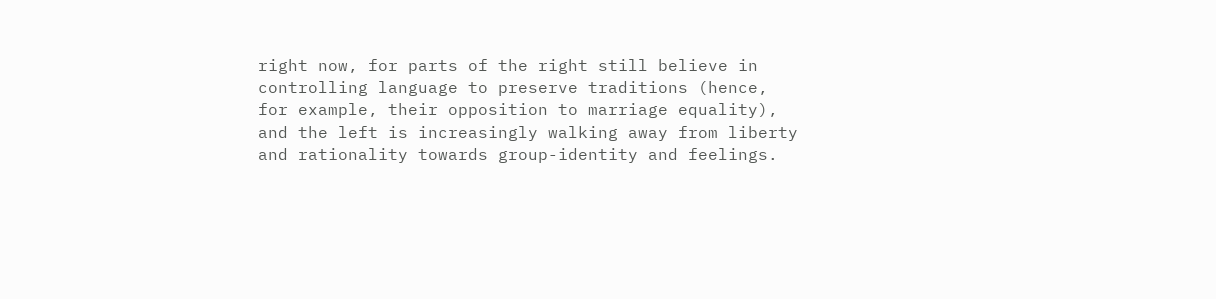right now, for parts of the right still believe in controlling language to preserve traditions (hence, for example, their opposition to marriage equality), and the left is increasingly walking away from liberty and rationality towards group-identity and feelings.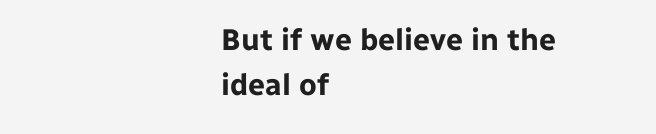But if we believe in the ideal of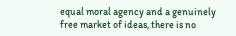equal moral agency and a genuinely free market of ideas, there is no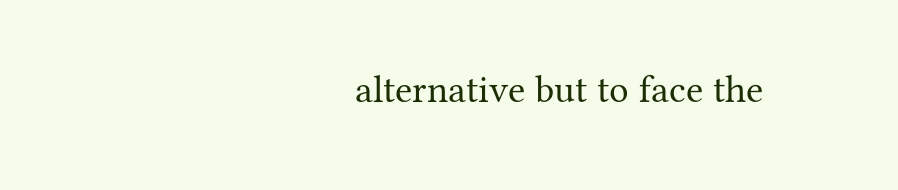alternative but to face the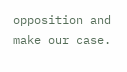opposition and make our case.